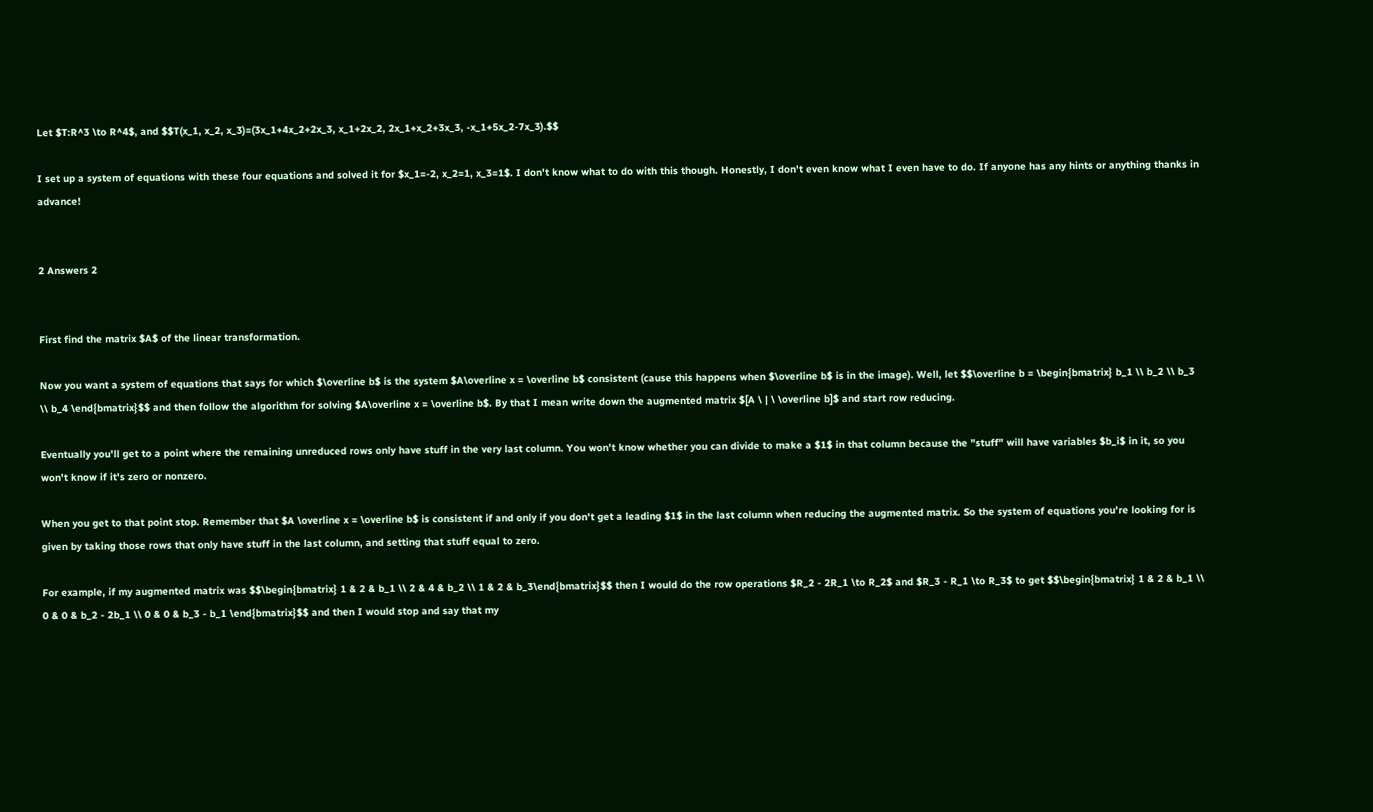Let $T:R^3 \to R^4$, and $$T(x_1, x_2, x_3)=(3x_1+4x_2+2x_3, x_1+2x_2, 2x_1+x_2+3x_3, -x_1+5x_2-7x_3).$$

I set up a system of equations with these four equations and solved it for $x_1=-2, x_2=1, x_3=1$. I don't know what to do with this though. Honestly, I don't even know what I even have to do. If anyone has any hints or anything thanks in advance!


2 Answers 2


First find the matrix $A$ of the linear transformation.

Now you want a system of equations that says for which $\overline b$ is the system $A\overline x = \overline b$ consistent (cause this happens when $\overline b$ is in the image). Well, let $$\overline b = \begin{bmatrix} b_1 \\ b_2 \\ b_3 \\ b_4 \end{bmatrix}$$ and then follow the algorithm for solving $A\overline x = \overline b$. By that I mean write down the augmented matrix $[A \ | \ \overline b]$ and start row reducing.

Eventually you'll get to a point where the remaining unreduced rows only have stuff in the very last column. You won't know whether you can divide to make a $1$ in that column because the "stuff" will have variables $b_i$ in it, so you won't know if it's zero or nonzero.

When you get to that point stop. Remember that $A \overline x = \overline b$ is consistent if and only if you don't get a leading $1$ in the last column when reducing the augmented matrix. So the system of equations you're looking for is given by taking those rows that only have stuff in the last column, and setting that stuff equal to zero.

For example, if my augmented matrix was $$\begin{bmatrix} 1 & 2 & b_1 \\ 2 & 4 & b_2 \\ 1 & 2 & b_3\end{bmatrix}$$ then I would do the row operations $R_2 - 2R_1 \to R_2$ and $R_3 - R_1 \to R_3$ to get $$\begin{bmatrix} 1 & 2 & b_1 \\ 0 & 0 & b_2 - 2b_1 \\ 0 & 0 & b_3 - b_1 \end{bmatrix}$$ and then I would stop and say that my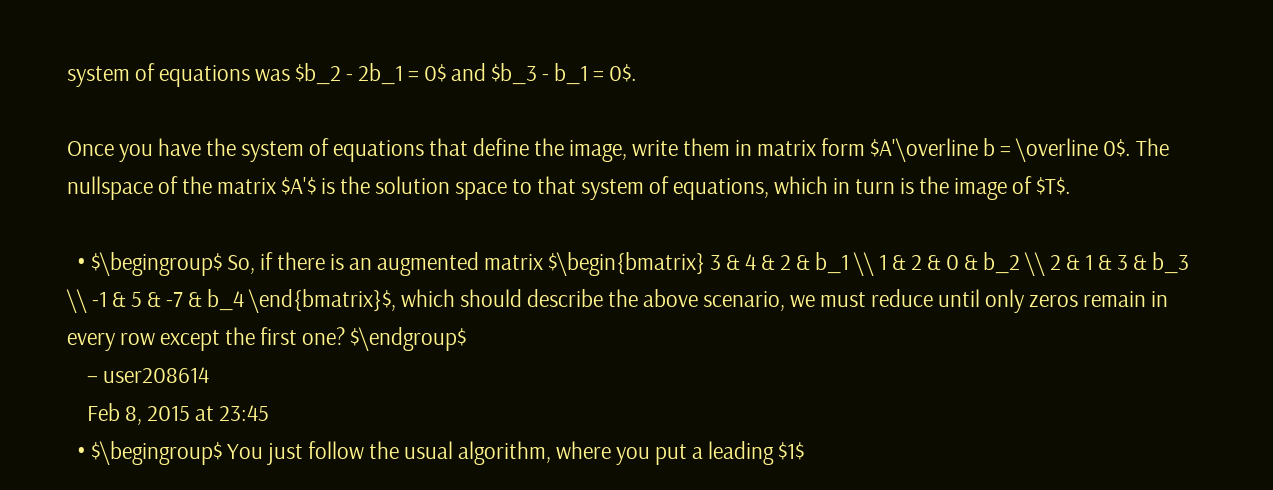system of equations was $b_2 - 2b_1 = 0$ and $b_3 - b_1 = 0$.

Once you have the system of equations that define the image, write them in matrix form $A'\overline b = \overline 0$. The nullspace of the matrix $A'$ is the solution space to that system of equations, which in turn is the image of $T$.

  • $\begingroup$ So, if there is an augmented matrix $\begin{bmatrix} 3 & 4 & 2 & b_1 \\ 1 & 2 & 0 & b_2 \\ 2 & 1 & 3 & b_3 \\ -1 & 5 & -7 & b_4 \end{bmatrix}$, which should describe the above scenario, we must reduce until only zeros remain in every row except the first one? $\endgroup$
    – user208614
    Feb 8, 2015 at 23:45
  • $\begingroup$ You just follow the usual algorithm, where you put a leading $1$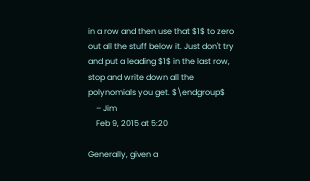in a row and then use that $1$ to zero out all the stuff below it. Just don't try and put a leading $1$ in the last row, stop and write down all the polynomials you get. $\endgroup$
    – Jim
    Feb 9, 2015 at 5:20

Generally, given a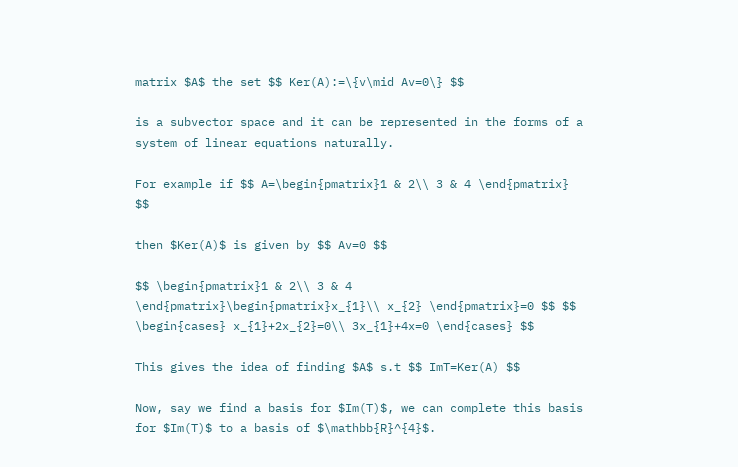matrix $A$ the set $$ Ker(A):=\{v\mid Av=0\} $$

is a subvector space and it can be represented in the forms of a system of linear equations naturally.

For example if $$ A=\begin{pmatrix}1 & 2\\ 3 & 4 \end{pmatrix} $$

then $Ker(A)$ is given by $$ Av=0 $$

$$ \begin{pmatrix}1 & 2\\ 3 & 4 \end{pmatrix}\begin{pmatrix}x_{1}\\ x_{2} \end{pmatrix}=0 $$ $$ \begin{cases} x_{1}+2x_{2}=0\\ 3x_{1}+4x=0 \end{cases} $$

This gives the idea of finding $A$ s.t $$ ImT=Ker(A) $$

Now, say we find a basis for $Im(T)$, we can complete this basis for $Im(T)$ to a basis of $\mathbb{R}^{4}$.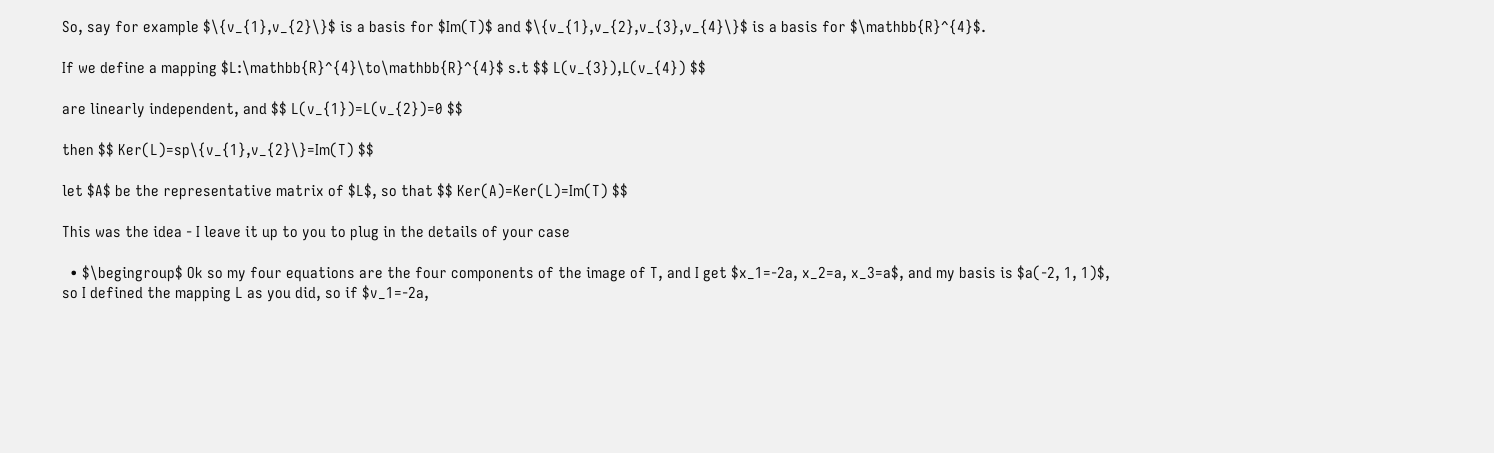So, say for example $\{v_{1},v_{2}\}$ is a basis for $Im(T)$ and $\{v_{1},v_{2},v_{3},v_{4}\}$ is a basis for $\mathbb{R}^{4}$.

If we define a mapping $L:\mathbb{R}^{4}\to\mathbb{R}^{4}$ s.t $$ L(v_{3}),L(v_{4}) $$

are linearly independent, and $$ L(v_{1})=L(v_{2})=0 $$

then $$ Ker(L)=sp\{v_{1},v_{2}\}=Im(T) $$

let $A$ be the representative matrix of $L$, so that $$ Ker(A)=Ker(L)=Im(T) $$

This was the idea - I leave it up to you to plug in the details of your case

  • $\begingroup$ Ok so my four equations are the four components of the image of T, and I get $x_1=-2a, x_2=a, x_3=a$, and my basis is $a(-2, 1, 1)$, so I defined the mapping L as you did, so if $v_1=-2a,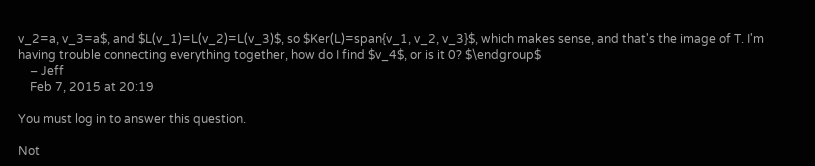v_2=a, v_3=a$, and $L(v_1)=L(v_2)=L(v_3)$, so $Ker(L)=span{v_1, v_2, v_3}$, which makes sense, and that's the image of T. I'm having trouble connecting everything together, how do I find $v_4$, or is it 0? $\endgroup$
    – Jeff
    Feb 7, 2015 at 20:19

You must log in to answer this question.

Not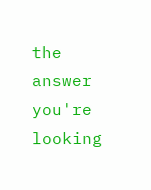the answer you're looking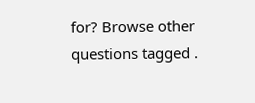for? Browse other questions tagged .